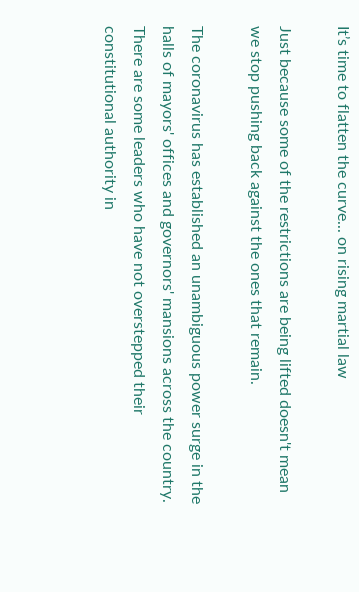It’s time to flatten the curve... on rising martial law

Just because some of the restrictions are being lifted doesn't mean we stop pushing back against the ones that remain.

The coronavirus has established an unambiguous power surge in the halls of mayors' offices and governors' mansions across the country. There are some leaders who have not overstepped their constitutional authority in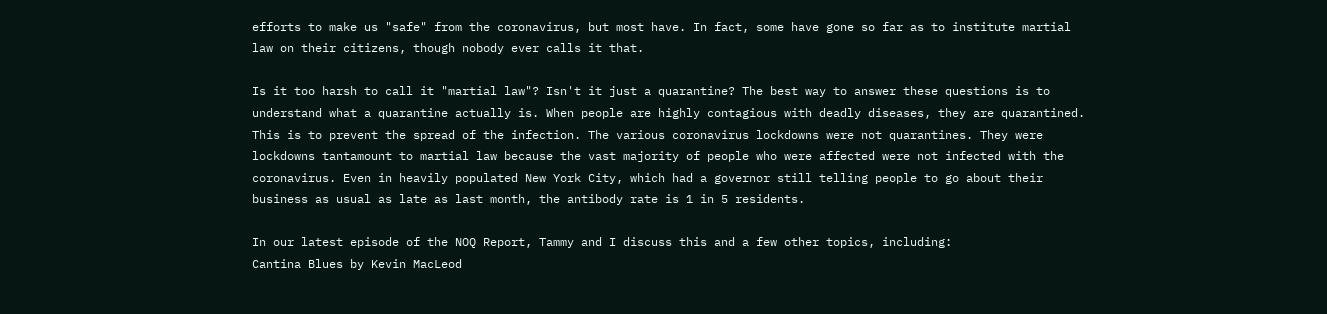efforts to make us "safe" from the coronavirus, but most have. In fact, some have gone so far as to institute martial law on their citizens, though nobody ever calls it that.

Is it too harsh to call it "martial law"? Isn't it just a quarantine? The best way to answer these questions is to understand what a quarantine actually is. When people are highly contagious with deadly diseases, they are quarantined. This is to prevent the spread of the infection. The various coronavirus lockdowns were not quarantines. They were lockdowns tantamount to martial law because the vast majority of people who were affected were not infected with the coronavirus. Even in heavily populated New York City, which had a governor still telling people to go about their business as usual as late as last month, the antibody rate is 1 in 5 residents.

In our latest episode of the NOQ Report, Tammy and I discuss this and a few other topics, including:
Cantina Blues by Kevin MacLeod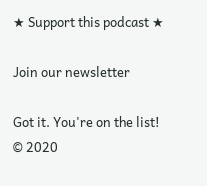★ Support this podcast ★

Join our newsletter

Got it. You're on the list!
© 2020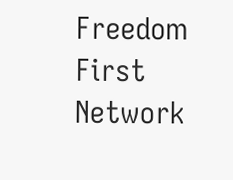Freedom First Network